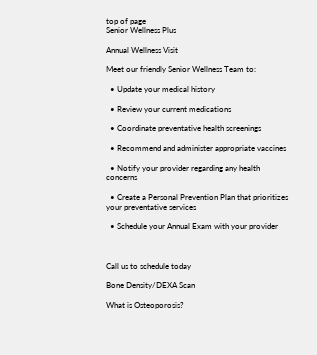top of page
Senior Wellness Plus

Annual Wellness Visit

Meet our friendly Senior Wellness Team to:

  • Update your medical history

  • Review your current medications

  • Coordinate preventative health screenings

  • Recommend and administer appropriate vaccines

  • Notify your provider regarding any health concerns

  • Create a Personal Prevention Plan that prioritizes your preventative services

  • Schedule your Annual Exam with your provider



Call us to schedule today

Bone Density/DEXA Scan

What is Osteoporosis?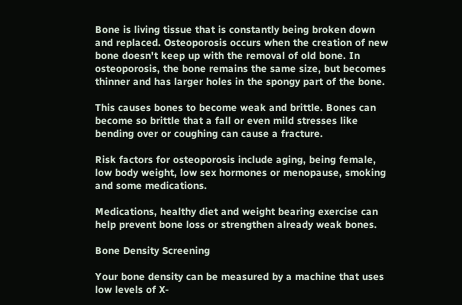Bone is living tissue that is constantly being broken down and replaced. Osteoporosis occurs when the creation of new bone doesn't keep up with the removal of old bone. In osteoporosis, the bone remains the same size, but becomes thinner and has larger holes in the spongy part of the bone.

This causes bones to become weak and brittle. Bones can become so brittle that a fall or even mild stresses like bending over or coughing can cause a fracture.

Risk factors for osteoporosis include aging, being female, low body weight, low sex hormones or menopause, smoking and some medications.

Medications, healthy diet and weight bearing exercise can help prevent bone loss or strengthen already weak bones.

Bone Density Screening

Your bone density can be measured by a machine that uses low levels of X-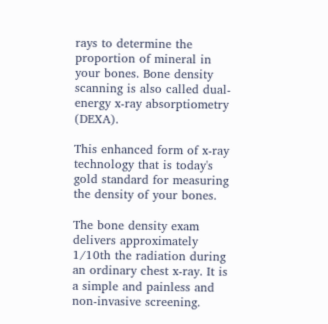rays to determine the proportion of mineral in your bones. Bone density scanning is also called dual-energy x-ray absorptiometry (DEXA).

This enhanced form of x-ray technology that is today's gold standard for measuring the density of your bones.

The bone density exam delivers approximately 1/10th the radiation during an ordinary chest x-ray. It is a simple and painless and non-invasive screening.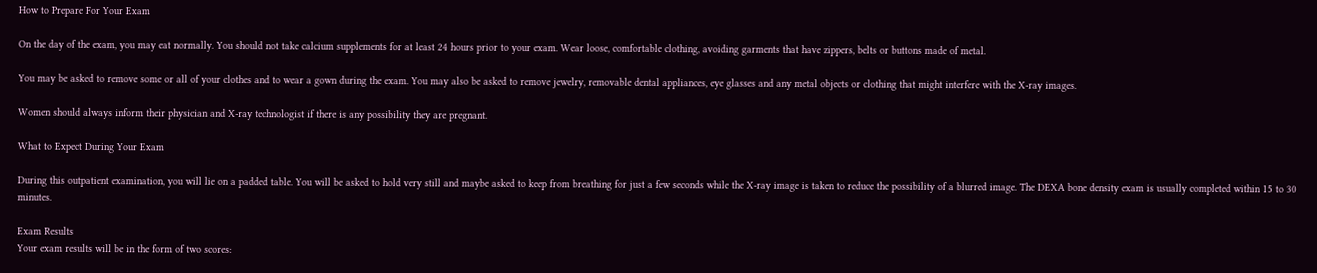How to Prepare For Your Exam

On the day of the exam, you may eat normally. You should not take calcium supplements for at least 24 hours prior to your exam. Wear loose, comfortable clothing, avoiding garments that have zippers, belts or buttons made of metal.

You may be asked to remove some or all of your clothes and to wear a gown during the exam. You may also be asked to remove jewelry, removable dental appliances, eye glasses and any metal objects or clothing that might interfere with the X-ray images.

Women should always inform their physician and X-ray technologist if there is any possibility they are pregnant.

What to Expect During Your Exam

During this outpatient examination, you will lie on a padded table. You will be asked to hold very still and maybe asked to keep from breathing for just a few seconds while the X-ray image is taken to reduce the possibility of a blurred image. The DEXA bone density exam is usually completed within 15 to 30 minutes.

Exam Results
Your exam results will be in the form of two scores: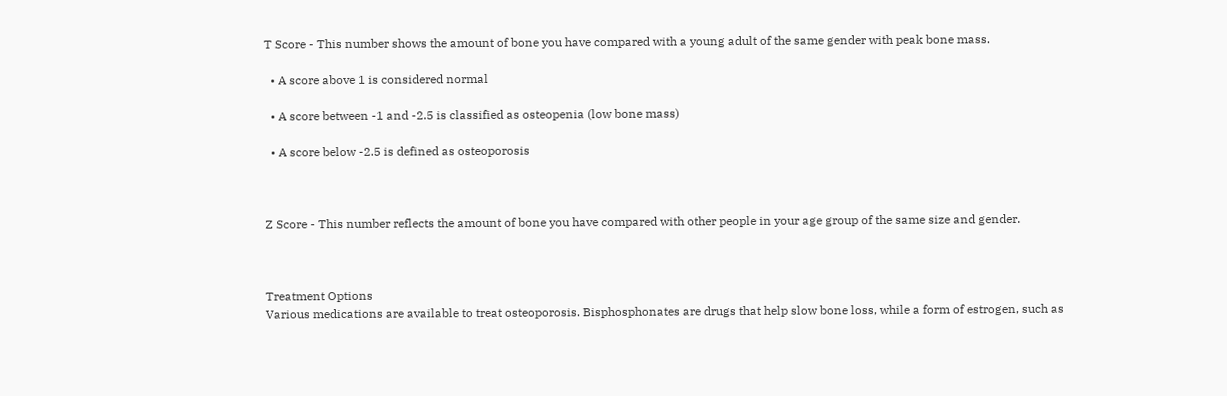T Score - This number shows the amount of bone you have compared with a young adult of the same gender with peak bone mass.

  • A score above 1 is considered normal

  • A score between -1 and -2.5 is classified as osteopenia (low bone mass)

  • A score below -2.5 is defined as osteoporosis



Z Score - This number reflects the amount of bone you have compared with other people in your age group of the same size and gender.



Treatment Options
Various medications are available to treat osteoporosis. Bisphosphonates are drugs that help slow bone loss, while a form of estrogen, such as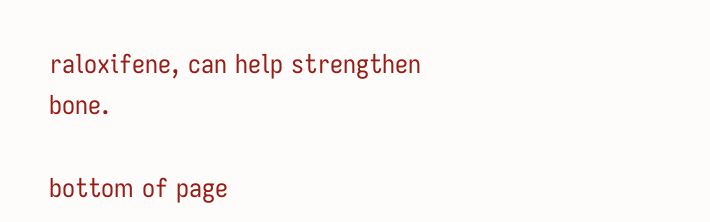raloxifene, can help strengthen bone.

bottom of page